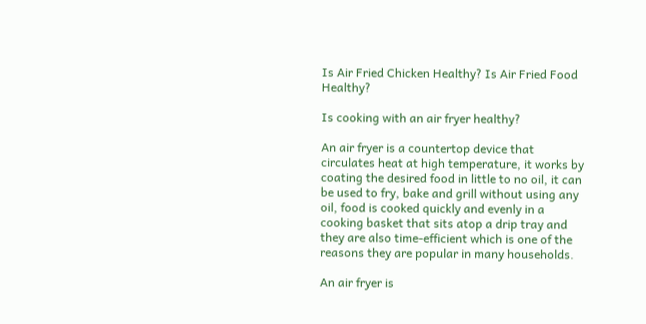Is Air Fried Chicken Healthy? Is Air Fried Food Healthy?

Is cooking with an air fryer healthy?

An air fryer is a countertop device that circulates heat at high temperature, it works by coating the desired food in little to no oil, it can be used to fry, bake and grill without using any oil, food is cooked quickly and evenly in a cooking basket that sits atop a drip tray and they are also time-efficient which is one of the reasons they are popular in many households.

An air fryer is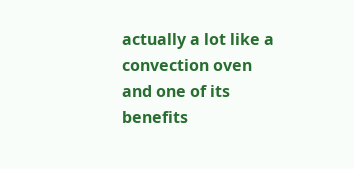actually a lot like a convection oven and one of its benefits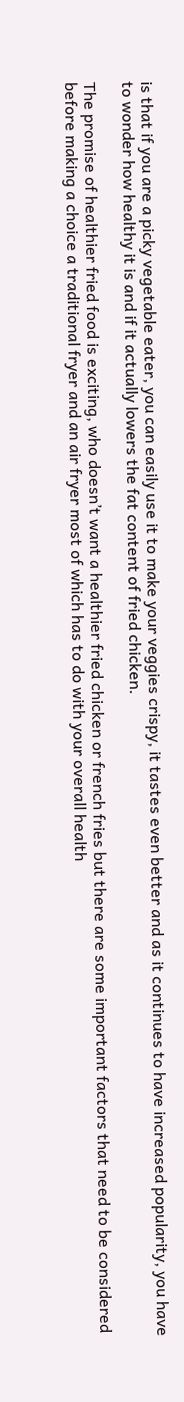is that if you are a picky vegetable eater, you can easily use it to make your veggies crispy, it tastes even better and as it continues to have increased popularity, you have to wonder how healthy it is and if it actually lowers the fat content of fried chicken.

The promise of healthier fried food is exciting, who doesn’t want a healthier fried chicken or french fries but there are some important factors that need to be considered before making a choice a traditional fryer and an air fryer most of which has to do with your overall health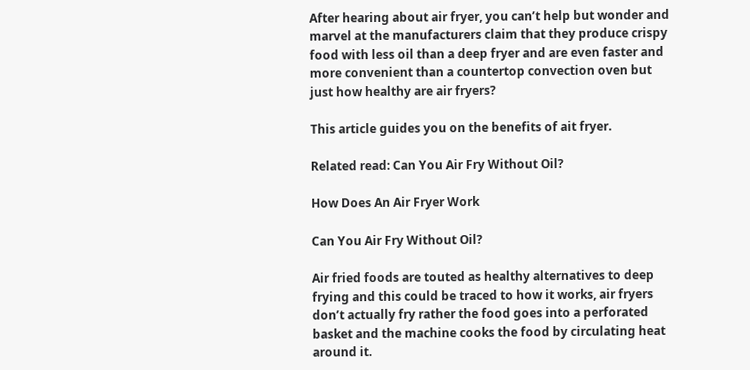After hearing about air fryer, you can’t help but wonder and marvel at the manufacturers claim that they produce crispy food with less oil than a deep fryer and are even faster and more convenient than a countertop convection oven but just how healthy are air fryers?

This article guides you on the benefits of ait fryer.

Related read: Can You Air Fry Without Oil?

How Does An Air Fryer Work

Can You Air Fry Without Oil?

Air fried foods are touted as healthy alternatives to deep frying and this could be traced to how it works, air fryers don’t actually fry rather the food goes into a perforated basket and the machine cooks the food by circulating heat around it.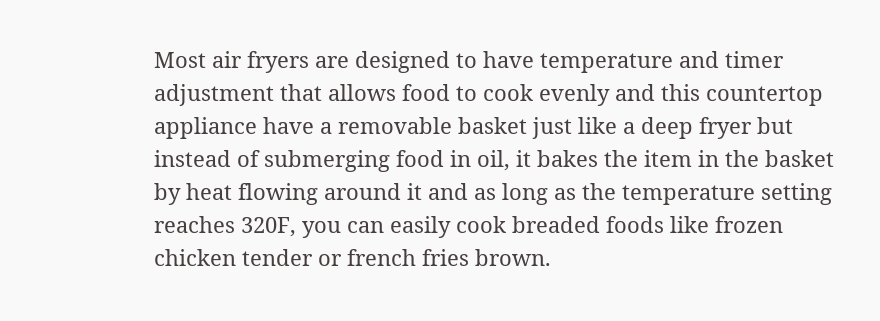Most air fryers are designed to have temperature and timer adjustment that allows food to cook evenly and this countertop appliance have a removable basket just like a deep fryer but instead of submerging food in oil, it bakes the item in the basket by heat flowing around it and as long as the temperature setting reaches 320F, you can easily cook breaded foods like frozen chicken tender or french fries brown.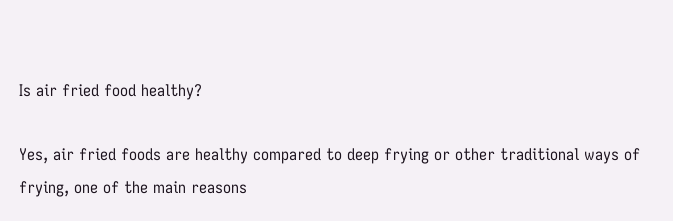Is air fried food healthy?

Yes, air fried foods are healthy compared to deep frying or other traditional ways of frying, one of the main reasons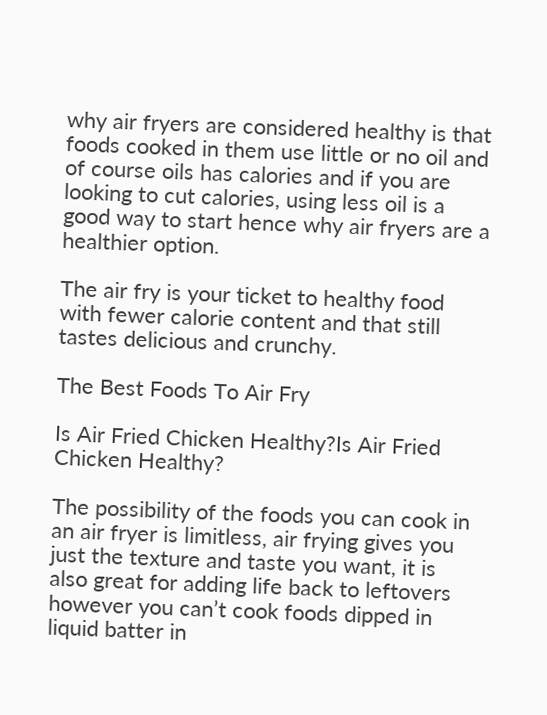why air fryers are considered healthy is that foods cooked in them use little or no oil and of course oils has calories and if you are looking to cut calories, using less oil is a good way to start hence why air fryers are a healthier option.

The air fry is your ticket to healthy food with fewer calorie content and that still tastes delicious and crunchy.

The Best Foods To Air Fry

Is Air Fried Chicken Healthy?Is Air Fried Chicken Healthy?

The possibility of the foods you can cook in an air fryer is limitless, air frying gives you just the texture and taste you want, it is also great for adding life back to leftovers however you can’t cook foods dipped in liquid batter in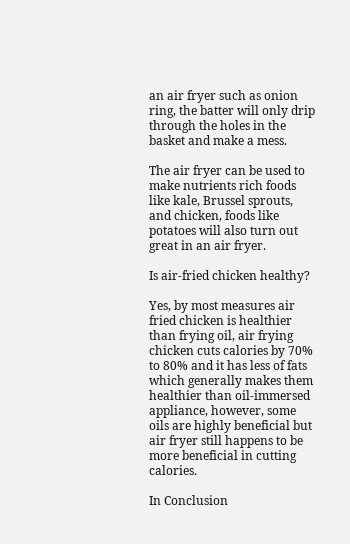an air fryer such as onion ring, the batter will only drip through the holes in the basket and make a mess.

The air fryer can be used to make nutrients rich foods like kale, Brussel sprouts, and chicken, foods like potatoes will also turn out great in an air fryer.

Is air-fried chicken healthy?

Yes, by most measures air fried chicken is healthier than frying oil, air frying chicken cuts calories by 70% to 80% and it has less of fats which generally makes them healthier than oil-immersed appliance, however, some oils are highly beneficial but air fryer still happens to be more beneficial in cutting calories.

In Conclusion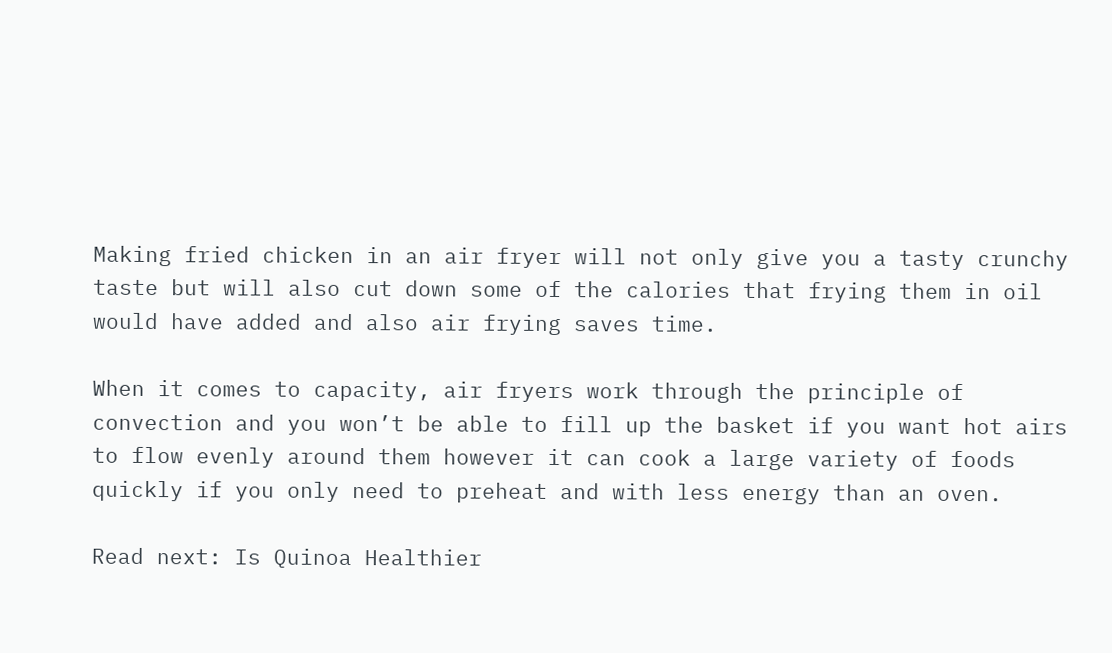Making fried chicken in an air fryer will not only give you a tasty crunchy taste but will also cut down some of the calories that frying them in oil would have added and also air frying saves time.

When it comes to capacity, air fryers work through the principle of convection and you won’t be able to fill up the basket if you want hot airs to flow evenly around them however it can cook a large variety of foods quickly if you only need to preheat and with less energy than an oven.

Read next: Is Quinoa Healthier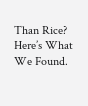Than Rice? Here’s What We Found.